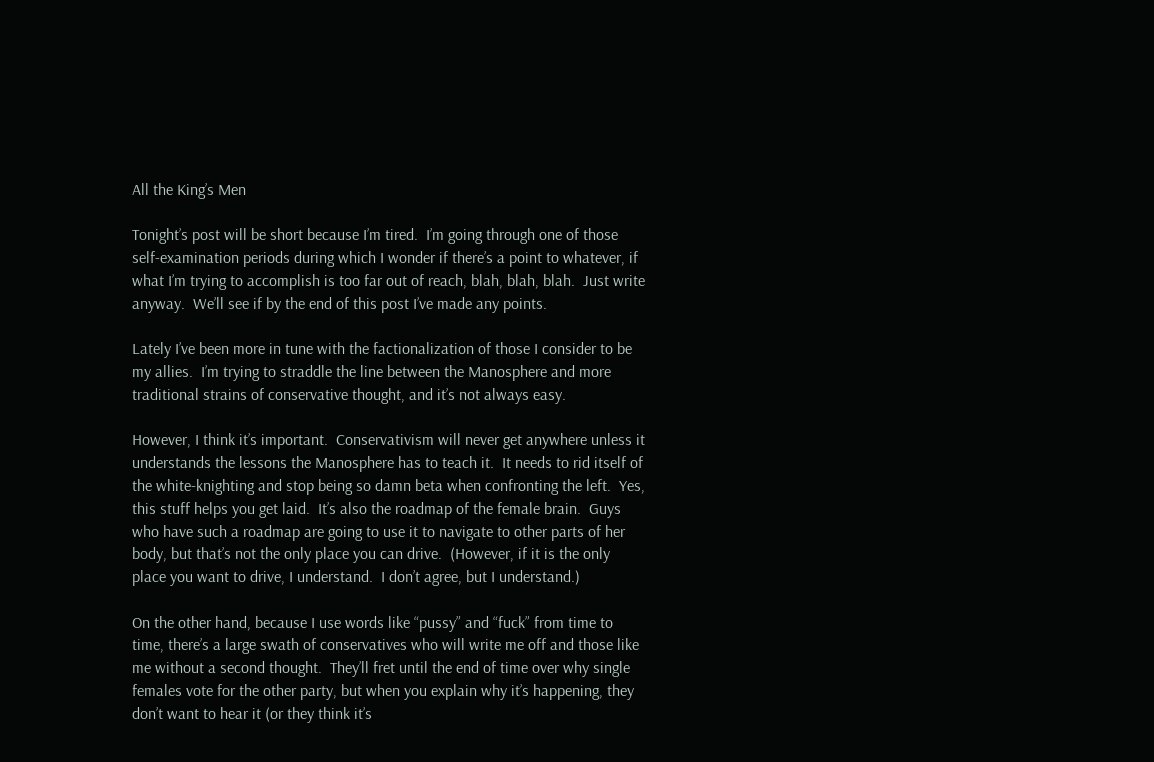All the King’s Men

Tonight’s post will be short because I’m tired.  I’m going through one of those self-examination periods during which I wonder if there’s a point to whatever, if what I’m trying to accomplish is too far out of reach, blah, blah, blah.  Just write anyway.  We’ll see if by the end of this post I’ve made any points.

Lately I’ve been more in tune with the factionalization of those I consider to be my allies.  I’m trying to straddle the line between the Manosphere and more traditional strains of conservative thought, and it’s not always easy.

However, I think it’s important.  Conservativism will never get anywhere unless it understands the lessons the Manosphere has to teach it.  It needs to rid itself of the white-knighting and stop being so damn beta when confronting the left.  Yes, this stuff helps you get laid.  It’s also the roadmap of the female brain.  Guys who have such a roadmap are going to use it to navigate to other parts of her body, but that’s not the only place you can drive.  (However, if it is the only place you want to drive, I understand.  I don’t agree, but I understand.)

On the other hand, because I use words like “pussy” and “fuck” from time to time, there’s a large swath of conservatives who will write me off and those like me without a second thought.  They’ll fret until the end of time over why single females vote for the other party, but when you explain why it’s happening, they don’t want to hear it (or they think it’s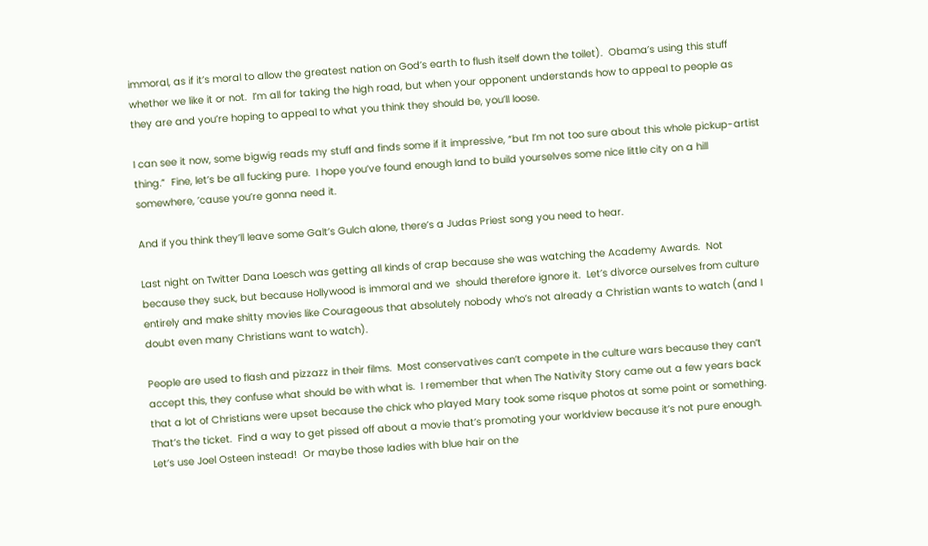immoral, as if it’s moral to allow the greatest nation on God’s earth to flush itself down the toilet).  Obama’s using this stuff whether we like it or not.  I’m all for taking the high road, but when your opponent understands how to appeal to people as they are and you’re hoping to appeal to what you think they should be, you’ll loose.

I can see it now, some bigwig reads my stuff and finds some if it impressive, “but I’m not too sure about this whole pickup-artist thing.”  Fine, let’s be all fucking pure.  I hope you’ve found enough land to build yourselves some nice little city on a hill somewhere, ’cause you’re gonna need it.

And if you think they’ll leave some Galt’s Gulch alone, there’s a Judas Priest song you need to hear.

Last night on Twitter Dana Loesch was getting all kinds of crap because she was watching the Academy Awards.  Not because they suck, but because Hollywood is immoral and we  should therefore ignore it.  Let’s divorce ourselves from culture entirely and make shitty movies like Courageous that absolutely nobody who’s not already a Christian wants to watch (and I doubt even many Christians want to watch).

People are used to flash and pizzazz in their films.  Most conservatives can’t compete in the culture wars because they can’t accept this, they confuse what should be with what is.  I remember that when The Nativity Story came out a few years back that a lot of Christians were upset because the chick who played Mary took some risque photos at some point or something.  That’s the ticket.  Find a way to get pissed off about a movie that’s promoting your worldview because it’s not pure enough.  Let’s use Joel Osteen instead!  Or maybe those ladies with blue hair on the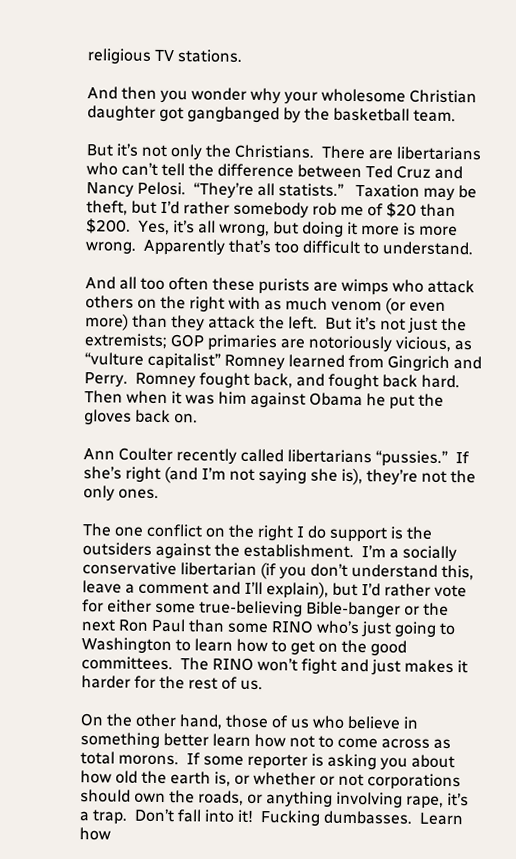religious TV stations.

And then you wonder why your wholesome Christian daughter got gangbanged by the basketball team.

But it’s not only the Christians.  There are libertarians who can’t tell the difference between Ted Cruz and Nancy Pelosi.  “They’re all statists.”   Taxation may be theft, but I’d rather somebody rob me of $20 than $200.  Yes, it’s all wrong, but doing it more is more wrong.  Apparently that’s too difficult to understand.

And all too often these purists are wimps who attack others on the right with as much venom (or even more) than they attack the left.  But it’s not just the extremists; GOP primaries are notoriously vicious, as “vulture capitalist” Romney learned from Gingrich and Perry.  Romney fought back, and fought back hard.  Then when it was him against Obama he put the gloves back on.

Ann Coulter recently called libertarians “pussies.”  If she’s right (and I’m not saying she is), they’re not the only ones.

The one conflict on the right I do support is the outsiders against the establishment.  I’m a socially conservative libertarian (if you don’t understand this, leave a comment and I’ll explain), but I’d rather vote for either some true-believing Bible-banger or the next Ron Paul than some RINO who’s just going to Washington to learn how to get on the good committees.  The RINO won’t fight and just makes it harder for the rest of us.

On the other hand, those of us who believe in something better learn how not to come across as total morons.  If some reporter is asking you about how old the earth is, or whether or not corporations should own the roads, or anything involving rape, it’s a trap.  Don’t fall into it!  Fucking dumbasses.  Learn how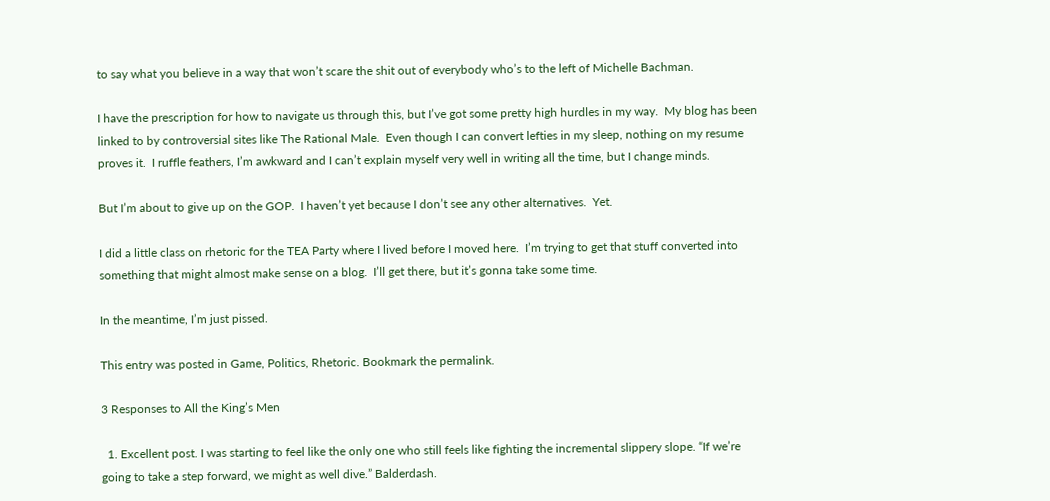to say what you believe in a way that won’t scare the shit out of everybody who’s to the left of Michelle Bachman.

I have the prescription for how to navigate us through this, but I’ve got some pretty high hurdles in my way.  My blog has been linked to by controversial sites like The Rational Male.  Even though I can convert lefties in my sleep, nothing on my resume proves it.  I ruffle feathers, I’m awkward and I can’t explain myself very well in writing all the time, but I change minds.

But I’m about to give up on the GOP.  I haven’t yet because I don’t see any other alternatives.  Yet.

I did a little class on rhetoric for the TEA Party where I lived before I moved here.  I’m trying to get that stuff converted into something that might almost make sense on a blog.  I’ll get there, but it’s gonna take some time.

In the meantime, I’m just pissed.

This entry was posted in Game, Politics, Rhetoric. Bookmark the permalink.

3 Responses to All the King’s Men

  1. Excellent post. I was starting to feel like the only one who still feels like fighting the incremental slippery slope. “If we’re going to take a step forward, we might as well dive.” Balderdash.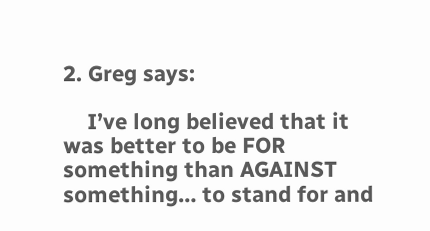2. Greg says:

    I’ve long believed that it was better to be FOR something than AGAINST something… to stand for and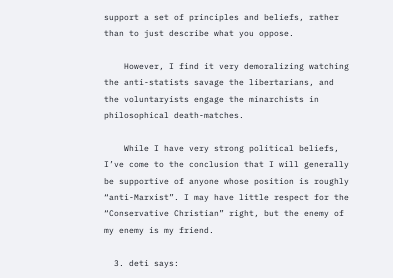support a set of principles and beliefs, rather than to just describe what you oppose.

    However, I find it very demoralizing watching the anti-statists savage the libertarians, and the voluntaryists engage the minarchists in philosophical death-matches.

    While I have very strong political beliefs, I’ve come to the conclusion that I will generally be supportive of anyone whose position is roughly “anti-Marxist”. I may have little respect for the “Conservative Christian” right, but the enemy of my enemy is my friend.

  3. deti says: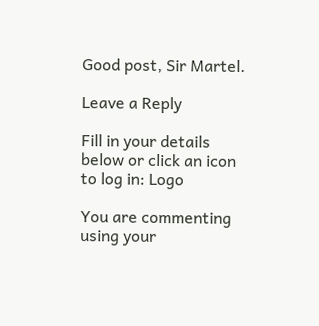Good post, Sir Martel.

Leave a Reply

Fill in your details below or click an icon to log in: Logo

You are commenting using your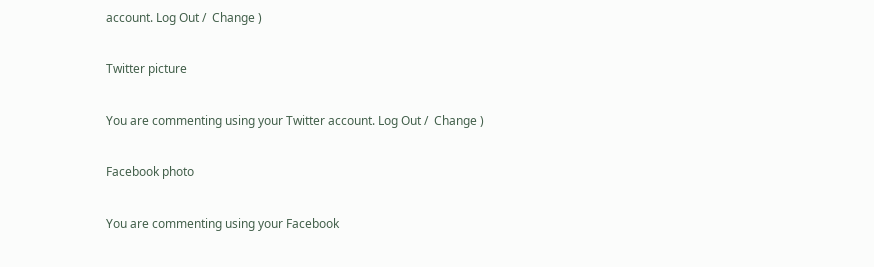account. Log Out /  Change )

Twitter picture

You are commenting using your Twitter account. Log Out /  Change )

Facebook photo

You are commenting using your Facebook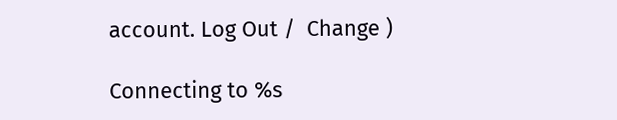account. Log Out /  Change )

Connecting to %s